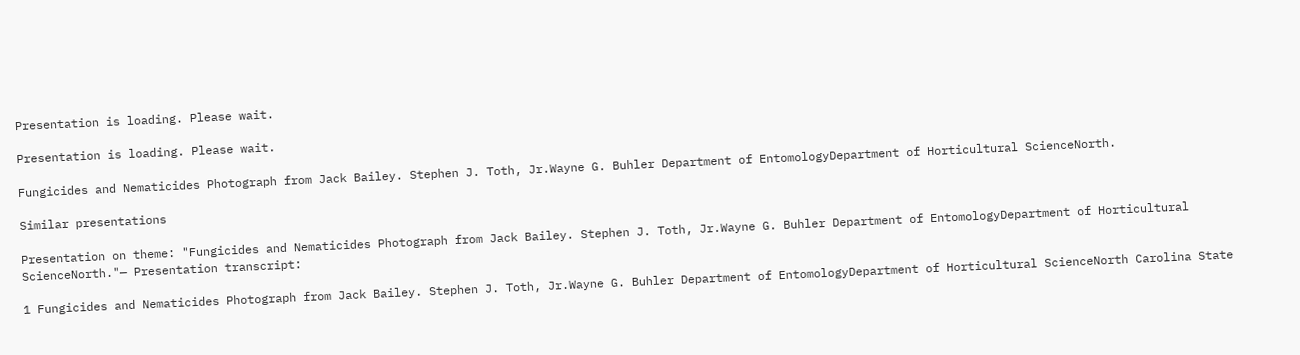Presentation is loading. Please wait.

Presentation is loading. Please wait.

Fungicides and Nematicides Photograph from Jack Bailey. Stephen J. Toth, Jr.Wayne G. Buhler Department of EntomologyDepartment of Horticultural ScienceNorth.

Similar presentations

Presentation on theme: "Fungicides and Nematicides Photograph from Jack Bailey. Stephen J. Toth, Jr.Wayne G. Buhler Department of EntomologyDepartment of Horticultural ScienceNorth."— Presentation transcript:

1 Fungicides and Nematicides Photograph from Jack Bailey. Stephen J. Toth, Jr.Wayne G. Buhler Department of EntomologyDepartment of Horticultural ScienceNorth Carolina State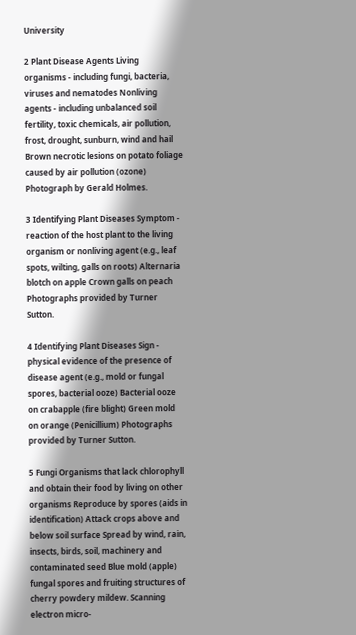University

2 Plant Disease Agents Living organisms - including fungi, bacteria, viruses and nematodes Nonliving agents - including unbalanced soil fertility, toxic chemicals, air pollution, frost, drought, sunburn, wind and hail Brown necrotic lesions on potato foliage caused by air pollution (ozone) Photograph by Gerald Holmes.

3 Identifying Plant Diseases Symptom - reaction of the host plant to the living organism or nonliving agent (e.g., leaf spots, wilting, galls on roots) Alternaria blotch on apple Crown galls on peach Photographs provided by Turner Sutton.

4 Identifying Plant Diseases Sign - physical evidence of the presence of disease agent (e.g., mold or fungal spores, bacterial ooze) Bacterial ooze on crabapple (fire blight) Green mold on orange (Penicillium) Photographs provided by Turner Sutton.

5 Fungi Organisms that lack chlorophyll and obtain their food by living on other organisms Reproduce by spores (aids in identification) Attack crops above and below soil surface Spread by wind, rain, insects, birds, soil, machinery and contaminated seed Blue mold (apple) fungal spores and fruiting structures of cherry powdery mildew. Scanning electron micro-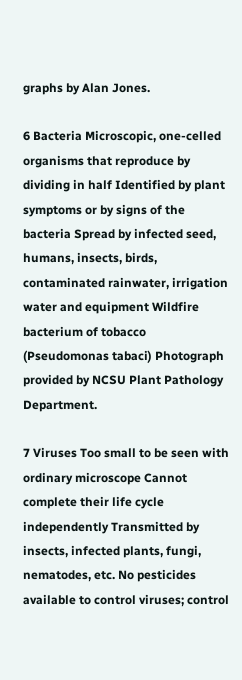graphs by Alan Jones.

6 Bacteria Microscopic, one-celled organisms that reproduce by dividing in half Identified by plant symptoms or by signs of the bacteria Spread by infected seed, humans, insects, birds, contaminated rainwater, irrigation water and equipment Wildfire bacterium of tobacco (Pseudomonas tabaci) Photograph provided by NCSU Plant Pathology Department.

7 Viruses Too small to be seen with ordinary microscope Cannot complete their life cycle independently Transmitted by insects, infected plants, fungi, nematodes, etc. No pesticides available to control viruses; control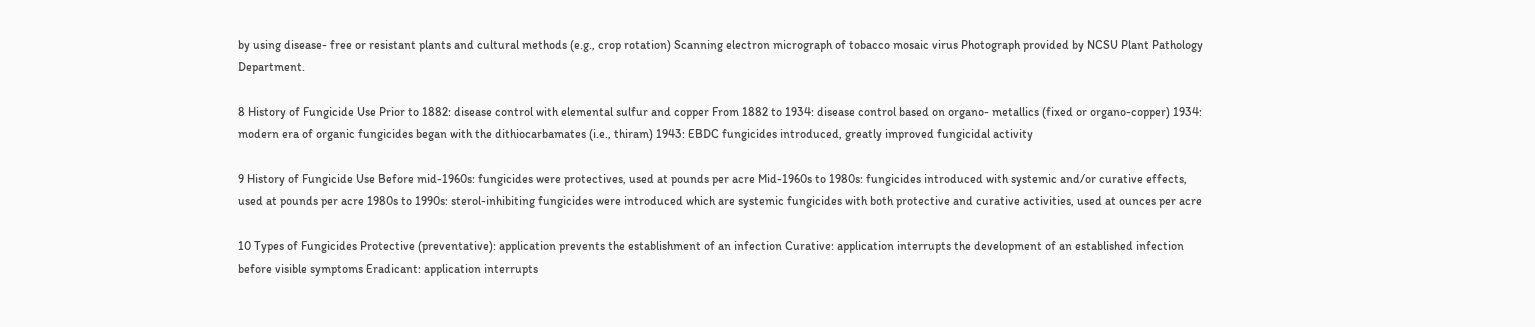by using disease- free or resistant plants and cultural methods (e.g., crop rotation) Scanning electron micrograph of tobacco mosaic virus Photograph provided by NCSU Plant Pathology Department.

8 History of Fungicide Use Prior to 1882: disease control with elemental sulfur and copper From 1882 to 1934: disease control based on organo- metallics (fixed or organo-copper) 1934: modern era of organic fungicides began with the dithiocarbamates (i.e., thiram) 1943: EBDC fungicides introduced, greatly improved fungicidal activity

9 History of Fungicide Use Before mid-1960s: fungicides were protectives, used at pounds per acre Mid-1960s to 1980s: fungicides introduced with systemic and/or curative effects, used at pounds per acre 1980s to 1990s: sterol-inhibiting fungicides were introduced which are systemic fungicides with both protective and curative activities, used at ounces per acre

10 Types of Fungicides Protective (preventative): application prevents the establishment of an infection Curative: application interrupts the development of an established infection before visible symptoms Eradicant: application interrupts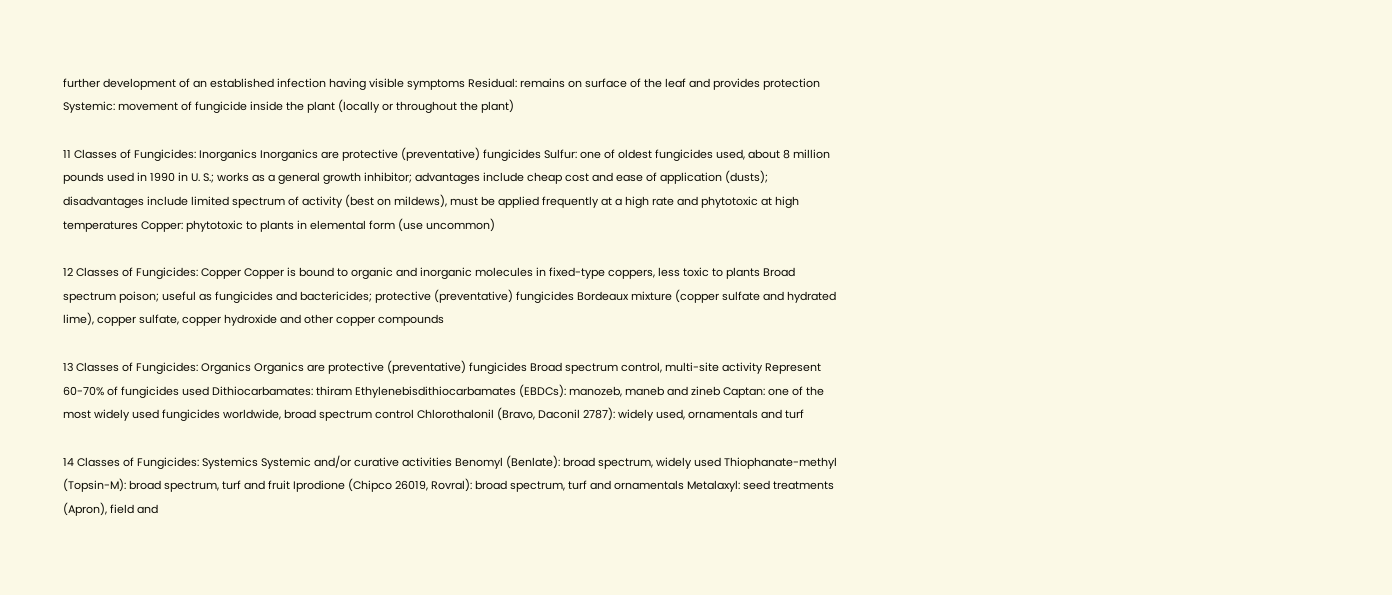further development of an established infection having visible symptoms Residual: remains on surface of the leaf and provides protection Systemic: movement of fungicide inside the plant (locally or throughout the plant)

11 Classes of Fungicides: Inorganics Inorganics are protective (preventative) fungicides Sulfur: one of oldest fungicides used, about 8 million pounds used in 1990 in U. S.; works as a general growth inhibitor; advantages include cheap cost and ease of application (dusts); disadvantages include limited spectrum of activity (best on mildews), must be applied frequently at a high rate and phytotoxic at high temperatures Copper: phytotoxic to plants in elemental form (use uncommon)

12 Classes of Fungicides: Copper Copper is bound to organic and inorganic molecules in fixed-type coppers, less toxic to plants Broad spectrum poison; useful as fungicides and bactericides; protective (preventative) fungicides Bordeaux mixture (copper sulfate and hydrated lime), copper sulfate, copper hydroxide and other copper compounds

13 Classes of Fungicides: Organics Organics are protective (preventative) fungicides Broad spectrum control, multi-site activity Represent 60-70% of fungicides used Dithiocarbamates: thiram Ethylenebisdithiocarbamates (EBDCs): manozeb, maneb and zineb Captan: one of the most widely used fungicides worldwide, broad spectrum control Chlorothalonil (Bravo, Daconil 2787): widely used, ornamentals and turf

14 Classes of Fungicides: Systemics Systemic and/or curative activities Benomyl (Benlate): broad spectrum, widely used Thiophanate-methyl (Topsin-M): broad spectrum, turf and fruit Iprodione (Chipco 26019, Rovral): broad spectrum, turf and ornamentals Metalaxyl: seed treatments (Apron), field and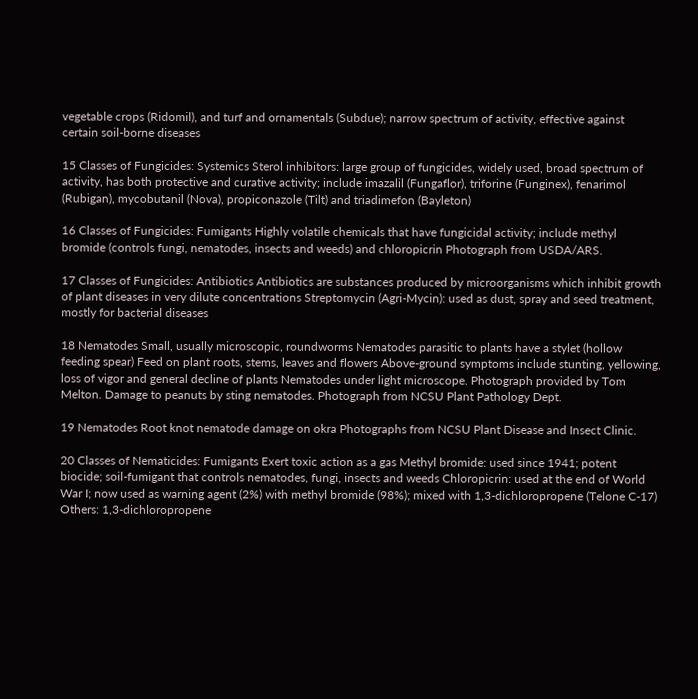vegetable crops (Ridomil), and turf and ornamentals (Subdue); narrow spectrum of activity, effective against certain soil-borne diseases

15 Classes of Fungicides: Systemics Sterol inhibitors: large group of fungicides, widely used, broad spectrum of activity, has both protective and curative activity; include imazalil (Fungaflor), triforine (Funginex), fenarimol (Rubigan), mycobutanil (Nova), propiconazole (Tilt) and triadimefon (Bayleton)

16 Classes of Fungicides: Fumigants Highly volatile chemicals that have fungicidal activity; include methyl bromide (controls fungi, nematodes, insects and weeds) and chloropicrin Photograph from USDA/ARS.

17 Classes of Fungicides: Antibiotics Antibiotics are substances produced by microorganisms which inhibit growth of plant diseases in very dilute concentrations Streptomycin (Agri-Mycin): used as dust, spray and seed treatment, mostly for bacterial diseases

18 Nematodes Small, usually microscopic, roundworms Nematodes parasitic to plants have a stylet (hollow feeding spear) Feed on plant roots, stems, leaves and flowers Above-ground symptoms include stunting, yellowing, loss of vigor and general decline of plants Nematodes under light microscope. Photograph provided by Tom Melton. Damage to peanuts by sting nematodes. Photograph from NCSU Plant Pathology Dept.

19 Nematodes Root knot nematode damage on okra Photographs from NCSU Plant Disease and Insect Clinic.

20 Classes of Nematicides: Fumigants Exert toxic action as a gas Methyl bromide: used since 1941; potent biocide; soil-fumigant that controls nematodes, fungi, insects and weeds Chloropicrin: used at the end of World War I; now used as warning agent (2%) with methyl bromide (98%); mixed with 1,3-dichloropropene (Telone C-17) Others: 1,3-dichloropropene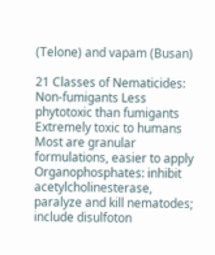(Telone) and vapam (Busan)

21 Classes of Nematicides: Non-fumigants Less phytotoxic than fumigants Extremely toxic to humans Most are granular formulations, easier to apply Organophosphates: inhibit acetylcholinesterase, paralyze and kill nematodes; include disulfoton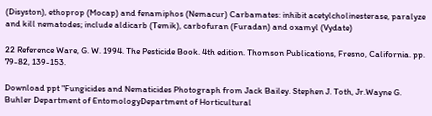(Disyston), ethoprop (Mocap) and fenamiphos (Nemacur) Carbamates: inhibit acetylcholinesterase, paralyze and kill nematodes; include aldicarb (Temik), carbofuran (Furadan) and oxamyl (Vydate)

22 Reference Ware, G. W. 1994. The Pesticide Book. 4th edition. Thomson Publications, Fresno, California. pp. 79-82, 139-153.

Download ppt "Fungicides and Nematicides Photograph from Jack Bailey. Stephen J. Toth, Jr.Wayne G. Buhler Department of EntomologyDepartment of Horticultural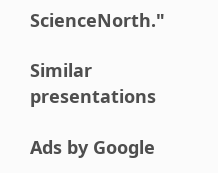ScienceNorth."

Similar presentations

Ads by Google